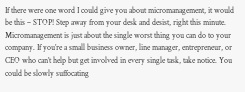If there were one word I could give you about micromanagement, it would be this – STOP! Step away from your desk and desist, right this minute. Micromanagement is just about the single worst thing you can do to your company. If you’re a small business owner, line manager, entrepreneur, or CEO who can’t help but get involved in every single task, take notice. You could be slowly suffocating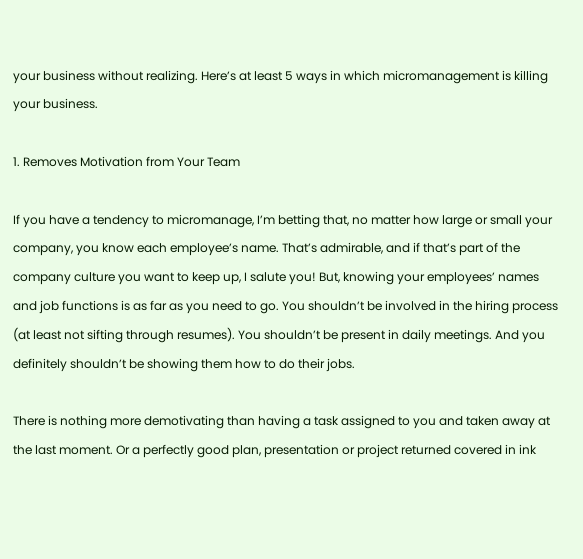your business without realizing. Here’s at least 5 ways in which micromanagement is killing your business.

1. Removes Motivation from Your Team

If you have a tendency to micromanage, I’m betting that, no matter how large or small your company, you know each employee’s name. That’s admirable, and if that’s part of the company culture you want to keep up, I salute you! But, knowing your employees’ names and job functions is as far as you need to go. You shouldn’t be involved in the hiring process (at least not sifting through resumes). You shouldn’t be present in daily meetings. And you definitely shouldn’t be showing them how to do their jobs.

There is nothing more demotivating than having a task assigned to you and taken away at the last moment. Or a perfectly good plan, presentation or project returned covered in ink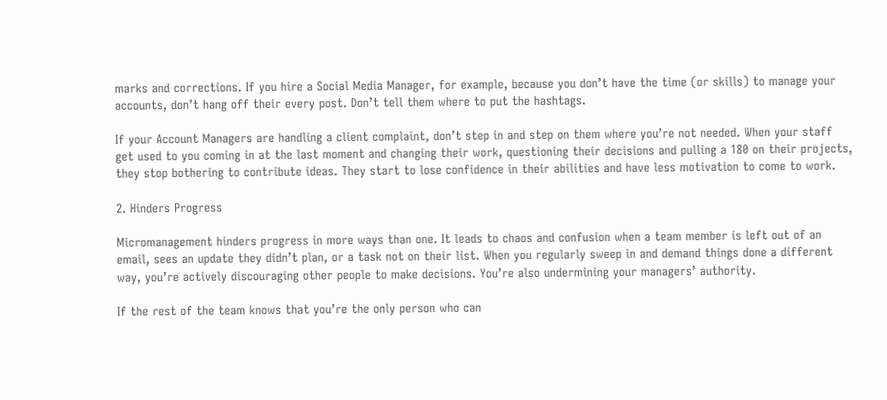marks and corrections. If you hire a Social Media Manager, for example, because you don’t have the time (or skills) to manage your accounts, don’t hang off their every post. Don’t tell them where to put the hashtags.

If your Account Managers are handling a client complaint, don’t step in and step on them where you’re not needed. When your staff get used to you coming in at the last moment and changing their work, questioning their decisions and pulling a 180 on their projects, they stop bothering to contribute ideas. They start to lose confidence in their abilities and have less motivation to come to work.

2. Hinders Progress

Micromanagement hinders progress in more ways than one. It leads to chaos and confusion when a team member is left out of an email, sees an update they didn’t plan, or a task not on their list. When you regularly sweep in and demand things done a different way, you’re actively discouraging other people to make decisions. You’re also undermining your managers’ authority.

If the rest of the team knows that you’re the only person who can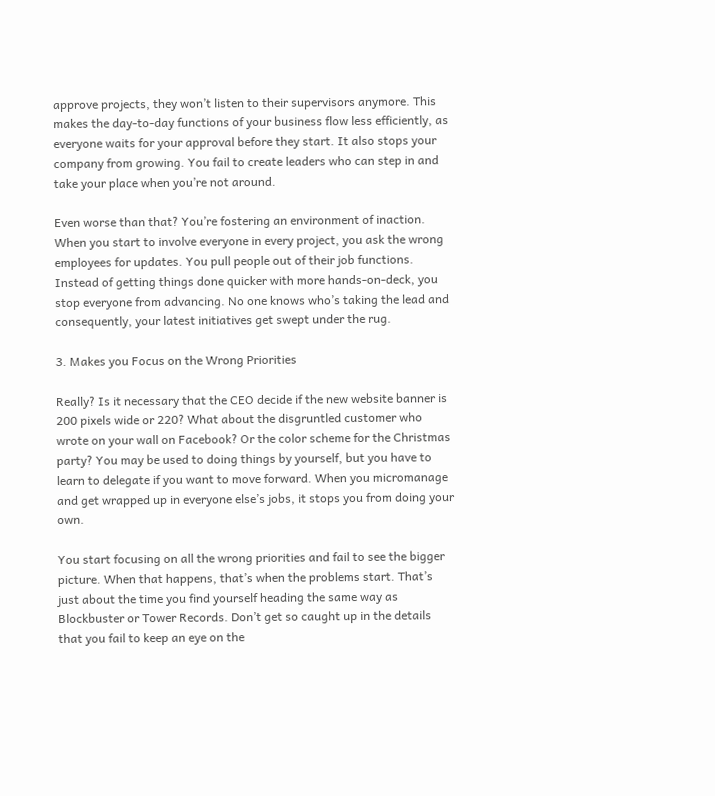approve projects, they won’t listen to their supervisors anymore. This makes the day-to-day functions of your business flow less efficiently, as everyone waits for your approval before they start. It also stops your company from growing. You fail to create leaders who can step in and take your place when you’re not around.

Even worse than that? You’re fostering an environment of inaction. When you start to involve everyone in every project, you ask the wrong employees for updates. You pull people out of their job functions. Instead of getting things done quicker with more hands-on-deck, you stop everyone from advancing. No one knows who’s taking the lead and consequently, your latest initiatives get swept under the rug.

3. Makes you Focus on the Wrong Priorities

Really? Is it necessary that the CEO decide if the new website banner is 200 pixels wide or 220? What about the disgruntled customer who wrote on your wall on Facebook? Or the color scheme for the Christmas party? You may be used to doing things by yourself, but you have to learn to delegate if you want to move forward. When you micromanage and get wrapped up in everyone else’s jobs, it stops you from doing your own.

You start focusing on all the wrong priorities and fail to see the bigger picture. When that happens, that’s when the problems start. That’s just about the time you find yourself heading the same way as Blockbuster or Tower Records. Don’t get so caught up in the details that you fail to keep an eye on the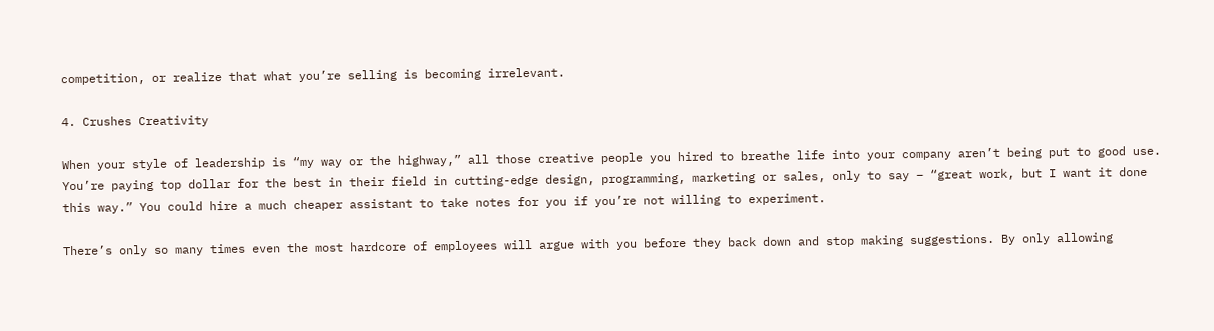competition, or realize that what you’re selling is becoming irrelevant.

4. Crushes Creativity

When your style of leadership is “my way or the highway,” all those creative people you hired to breathe life into your company aren’t being put to good use. You’re paying top dollar for the best in their field in cutting-edge design, programming, marketing or sales, only to say – “great work, but I want it done this way.” You could hire a much cheaper assistant to take notes for you if you’re not willing to experiment.

There’s only so many times even the most hardcore of employees will argue with you before they back down and stop making suggestions. By only allowing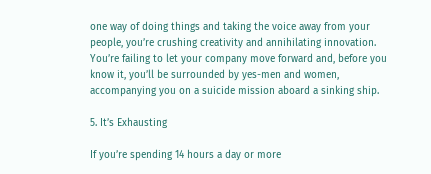one way of doing things and taking the voice away from your people, you’re crushing creativity and annihilating innovation. You’re failing to let your company move forward and, before you know it, you’ll be surrounded by yes-men and women, accompanying you on a suicide mission aboard a sinking ship.

5. It’s Exhausting

If you’re spending 14 hours a day or more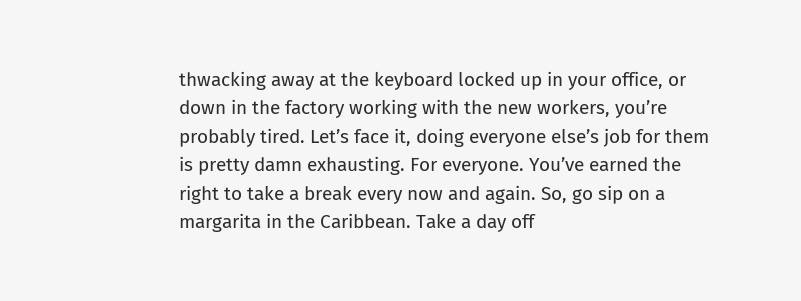thwacking away at the keyboard locked up in your office, or down in the factory working with the new workers, you’re probably tired. Let’s face it, doing everyone else’s job for them is pretty damn exhausting. For everyone. You’ve earned the right to take a break every now and again. So, go sip on a margarita in the Caribbean. Take a day off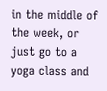in the middle of the week, or just go to a yoga class and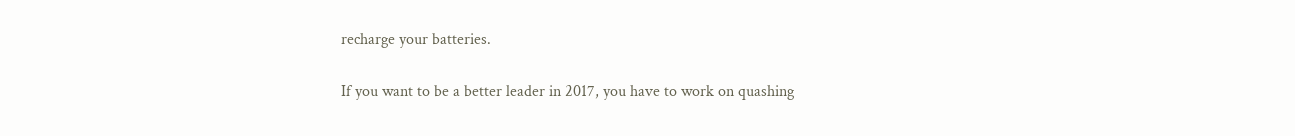recharge your batteries.

If you want to be a better leader in 2017, you have to work on quashing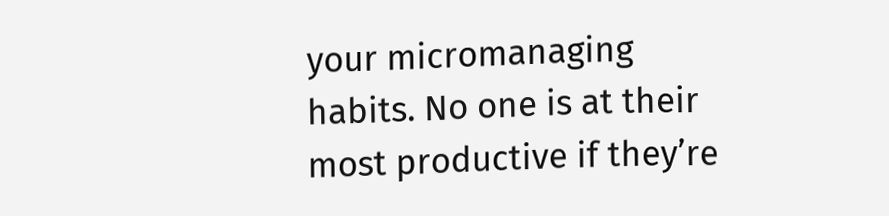your micromanaging habits. No one is at their most productive if they’re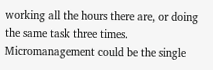working all the hours there are, or doing the same task three times. Micromanagement could be the single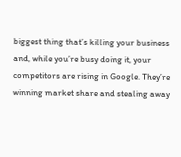biggest thing that’s killing your business and, while you’re busy doing it, your competitors are rising in Google. They’re winning market share and stealing away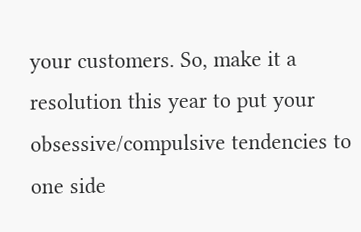your customers. So, make it a resolution this year to put your obsessive/compulsive tendencies to one side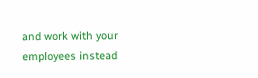and work with your employees instead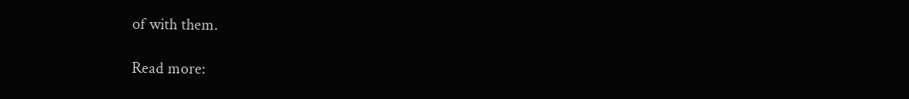of with them.

Read more: